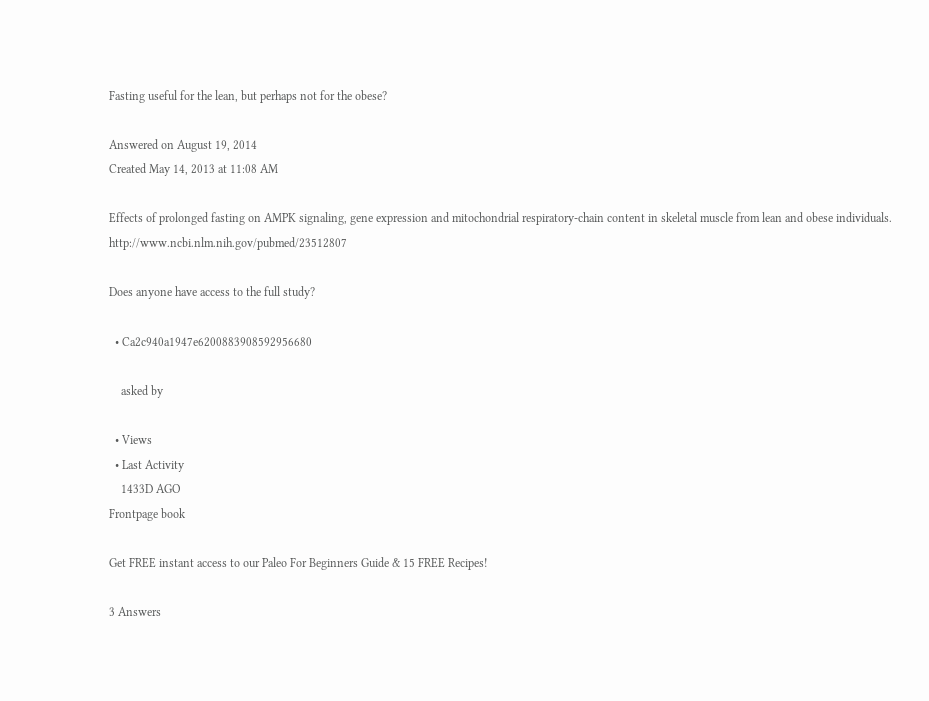Fasting useful for the lean, but perhaps not for the obese?

Answered on August 19, 2014
Created May 14, 2013 at 11:08 AM

Effects of prolonged fasting on AMPK signaling, gene expression and mitochondrial respiratory-chain content in skeletal muscle from lean and obese individuals. http://www.ncbi.nlm.nih.gov/pubmed/23512807

Does anyone have access to the full study?

  • Ca2c940a1947e6200883908592956680

    asked by

  • Views
  • Last Activity
    1433D AGO
Frontpage book

Get FREE instant access to our Paleo For Beginners Guide & 15 FREE Recipes!

3 Answers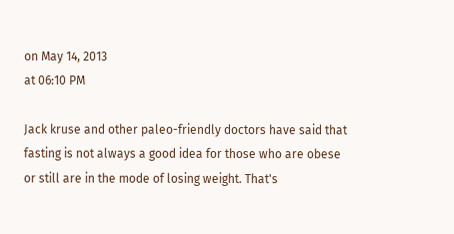on May 14, 2013
at 06:10 PM

Jack kruse and other paleo-friendly doctors have said that fasting is not always a good idea for those who are obese or still are in the mode of losing weight. That's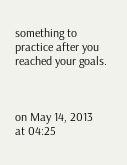something to practice after you reached your goals.



on May 14, 2013
at 04:25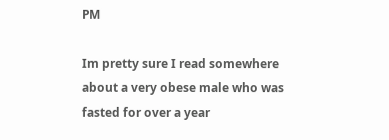PM

Im pretty sure I read somewhere about a very obese male who was fasted for over a year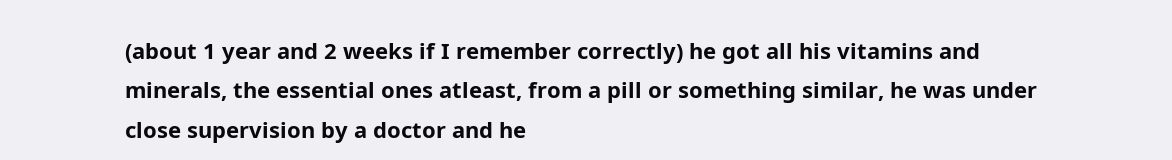(about 1 year and 2 weeks if I remember correctly) he got all his vitamins and minerals, the essential ones atleast, from a pill or something similar, he was under close supervision by a doctor and he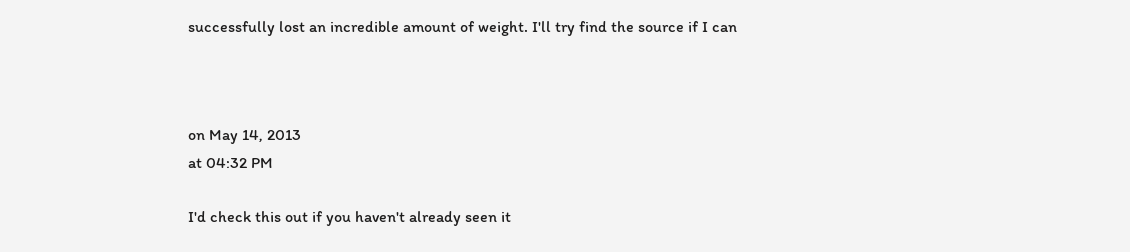successfully lost an incredible amount of weight. I'll try find the source if I can



on May 14, 2013
at 04:32 PM

I'd check this out if you haven't already seen it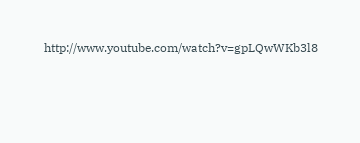http://www.youtube.com/watch?v=gpLQwWKb3l8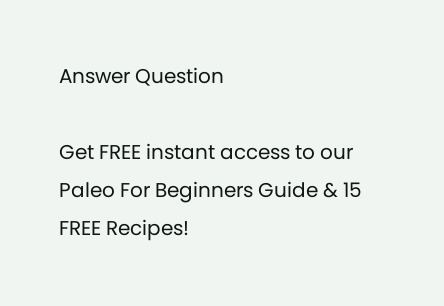Answer Question

Get FREE instant access to our
Paleo For Beginners Guide & 15 FREE Recipes!